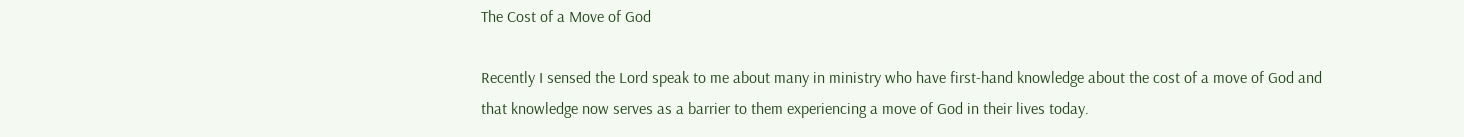The Cost of a Move of God

Recently I sensed the Lord speak to me about many in ministry who have first-hand knowledge about the cost of a move of God and that knowledge now serves as a barrier to them experiencing a move of God in their lives today.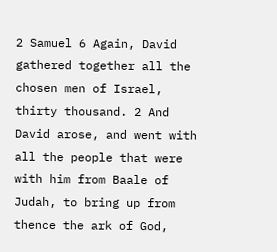2 Samuel 6 Again, David gathered together all the chosen men of Israel, thirty thousand. 2 And David arose, and went with all the people that were with him from Baale of Judah, to bring up from thence the ark of God,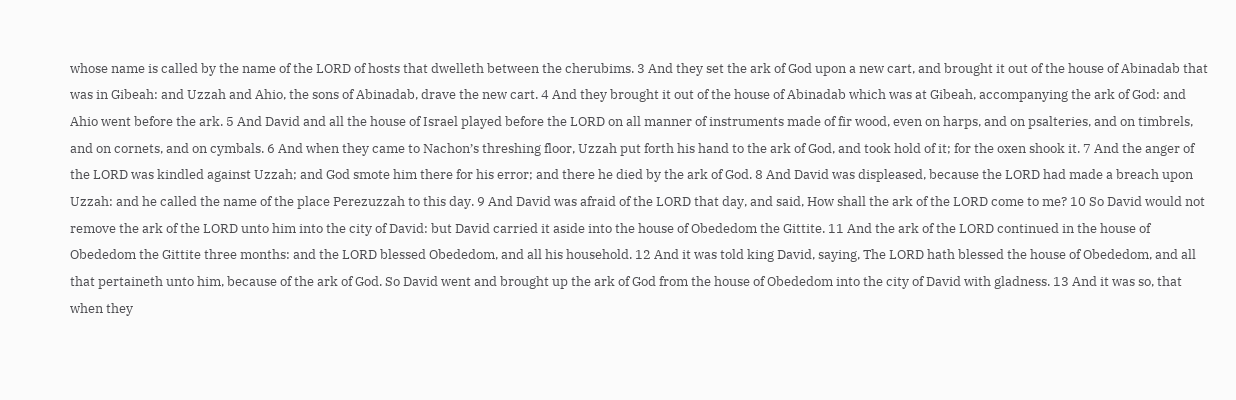whose name is called by the name of the LORD of hosts that dwelleth between the cherubims. 3 And they set the ark of God upon a new cart, and brought it out of the house of Abinadab that was in Gibeah: and Uzzah and Ahio, the sons of Abinadab, drave the new cart. 4 And they brought it out of the house of Abinadab which was at Gibeah, accompanying the ark of God: and Ahio went before the ark. 5 And David and all the house of Israel played before the LORD on all manner of instruments made of fir wood, even on harps, and on psalteries, and on timbrels, and on cornets, and on cymbals. 6 And when they came to Nachon’s threshing floor, Uzzah put forth his hand to the ark of God, and took hold of it; for the oxen shook it. 7 And the anger of the LORD was kindled against Uzzah; and God smote him there for his error; and there he died by the ark of God. 8 And David was displeased, because the LORD had made a breach upon Uzzah: and he called the name of the place Perezuzzah to this day. 9 And David was afraid of the LORD that day, and said, How shall the ark of the LORD come to me? 10 So David would not remove the ark of the LORD unto him into the city of David: but David carried it aside into the house of Obededom the Gittite. 11 And the ark of the LORD continued in the house of Obededom the Gittite three months: and the LORD blessed Obededom, and all his household. 12 And it was told king David, saying, The LORD hath blessed the house of Obededom, and all that pertaineth unto him, because of the ark of God. So David went and brought up the ark of God from the house of Obededom into the city of David with gladness. 13 And it was so, that when they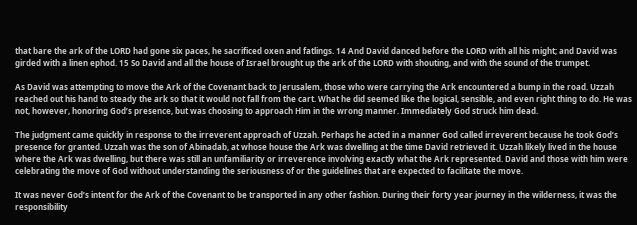that bare the ark of the LORD had gone six paces, he sacrificed oxen and fatlings. 14 And David danced before the LORD with all his might; and David was girded with a linen ephod. 15 So David and all the house of Israel brought up the ark of the LORD with shouting, and with the sound of the trumpet.

As David was attempting to move the Ark of the Covenant back to Jerusalem, those who were carrying the Ark encountered a bump in the road. Uzzah reached out his hand to steady the ark so that it would not fall from the cart. What he did seemed like the logical, sensible, and even right thing to do. He was not, however, honoring God’s presence, but was choosing to approach Him in the wrong manner. Immediately God struck him dead.

The judgment came quickly in response to the irreverent approach of Uzzah. Perhaps he acted in a manner God called irreverent because he took God’s presence for granted. Uzzah was the son of Abinadab, at whose house the Ark was dwelling at the time David retrieved it. Uzzah likely lived in the house where the Ark was dwelling, but there was still an unfamiliarity or irreverence involving exactly what the Ark represented. David and those with him were celebrating the move of God without understanding the seriousness of or the guidelines that are expected to facilitate the move.

It was never God’s intent for the Ark of the Covenant to be transported in any other fashion. During their forty year journey in the wilderness, it was the responsibility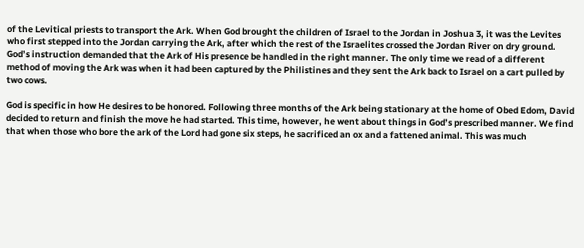of the Levitical priests to transport the Ark. When God brought the children of Israel to the Jordan in Joshua 3, it was the Levites who first stepped into the Jordan carrying the Ark, after which the rest of the Israelites crossed the Jordan River on dry ground. God’s instruction demanded that the Ark of His presence be handled in the right manner. The only time we read of a different method of moving the Ark was when it had been captured by the Philistines and they sent the Ark back to Israel on a cart pulled by two cows.

God is specific in how He desires to be honored. Following three months of the Ark being stationary at the home of Obed Edom, David decided to return and finish the move he had started. This time, however, he went about things in God’s prescribed manner. We find that when those who bore the ark of the Lord had gone six steps, he sacrificed an ox and a fattened animal. This was much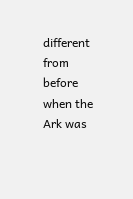different from before when the Ark was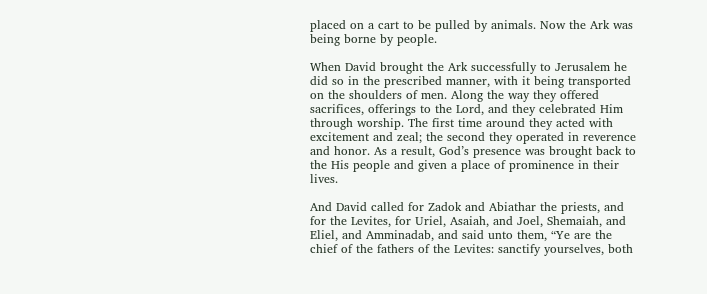placed on a cart to be pulled by animals. Now the Ark was being borne by people.

When David brought the Ark successfully to Jerusalem he did so in the prescribed manner, with it being transported on the shoulders of men. Along the way they offered sacrifices, offerings to the Lord, and they celebrated Him through worship. The first time around they acted with excitement and zeal; the second they operated in reverence and honor. As a result, God’s presence was brought back to the His people and given a place of prominence in their lives.

And David called for Zadok and Abiathar the priests, and for the Levites, for Uriel, Asaiah, and Joel, Shemaiah, and Eliel, and Amminadab, and said unto them, “Ye are the chief of the fathers of the Levites: sanctify yourselves, both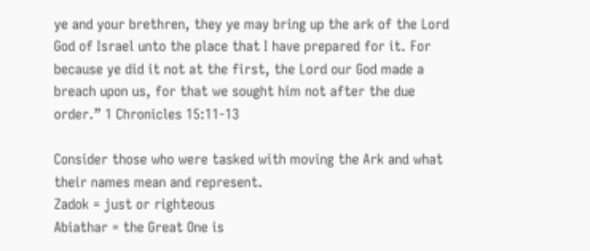ye and your brethren, they ye may bring up the ark of the Lord God of Israel unto the place that I have prepared for it. For because ye did it not at the first, the Lord our God made a breach upon us, for that we sought him not after the due order.” 1 Chronicles 15:11-13

Consider those who were tasked with moving the Ark and what their names mean and represent.
Zadok = just or righteous
Abiathar = the Great One is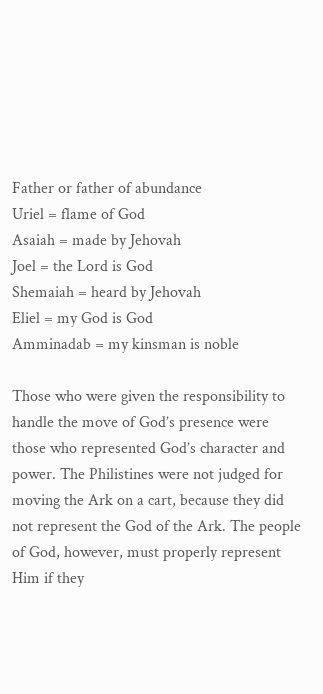Father or father of abundance
Uriel = flame of God
Asaiah = made by Jehovah
Joel = the Lord is God
Shemaiah = heard by Jehovah
Eliel = my God is God
Amminadab = my kinsman is noble

Those who were given the responsibility to handle the move of God’s presence were those who represented God’s character and power. The Philistines were not judged for moving the Ark on a cart, because they did not represent the God of the Ark. The people of God, however, must properly represent Him if they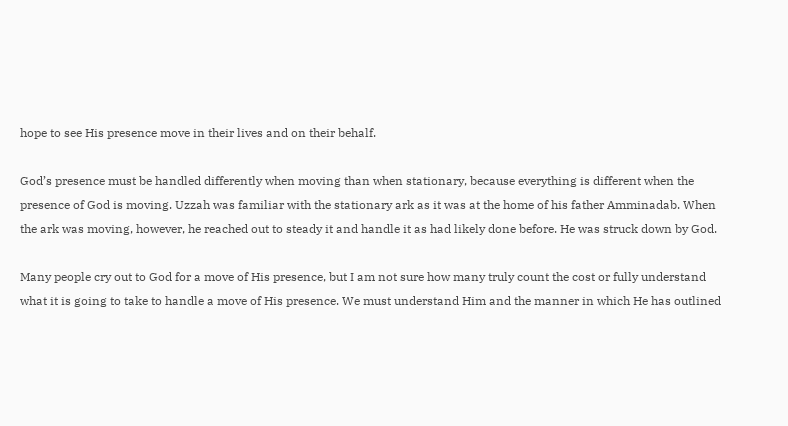hope to see His presence move in their lives and on their behalf.

God’s presence must be handled differently when moving than when stationary, because everything is different when the presence of God is moving. Uzzah was familiar with the stationary ark as it was at the home of his father Amminadab. When the ark was moving, however, he reached out to steady it and handle it as had likely done before. He was struck down by God.

Many people cry out to God for a move of His presence, but I am not sure how many truly count the cost or fully understand what it is going to take to handle a move of His presence. We must understand Him and the manner in which He has outlined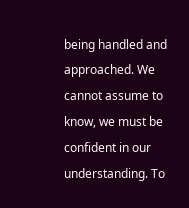being handled and approached. We cannot assume to know, we must be confident in our understanding. To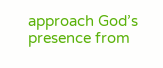approach God’s presence from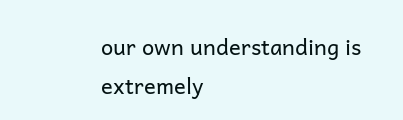our own understanding is extremely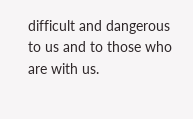difficult and dangerous to us and to those who are with us.